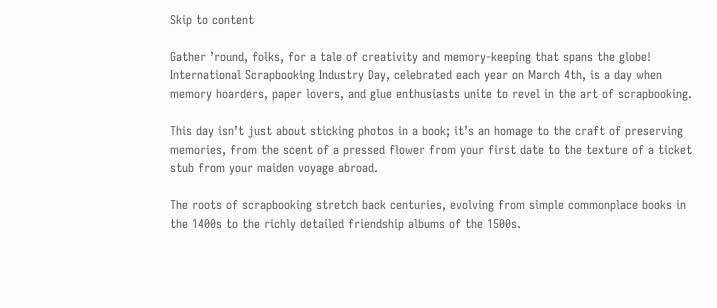Skip to content

Gather ’round, folks, for a tale of creativity and memory-keeping that spans the globe! International Scrapbooking Industry Day, celebrated each year on March 4th, is a day when memory hoarders, paper lovers, and glue enthusiasts unite to revel in the art of scrapbooking.

This day isn’t just about sticking photos in a book; it’s an homage to the craft of preserving memories, from the scent of a pressed flower from your first date to the texture of a ticket stub from your maiden voyage abroad.

The roots of scrapbooking stretch back centuries, evolving from simple commonplace books in the 1400s to the richly detailed friendship albums of the 1500s.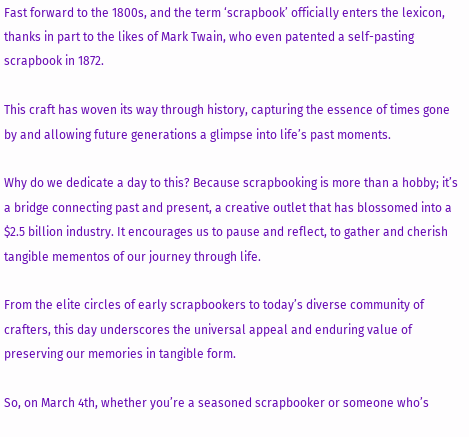Fast forward to the 1800s, and the term ‘scrapbook’ officially enters the lexicon, thanks in part to the likes of Mark Twain, who even patented a self-pasting scrapbook in 1872.

This craft has woven its way through history, capturing the essence of times gone by and allowing future generations a glimpse into life’s past moments.

Why do we dedicate a day to this? Because scrapbooking is more than a hobby; it’s a bridge connecting past and present, a creative outlet that has blossomed into a $2.5 billion industry. It encourages us to pause and reflect, to gather and cherish tangible mementos of our journey through life.

From the elite circles of early scrapbookers to today’s diverse community of crafters, this day underscores the universal appeal and enduring value of preserving our memories in tangible form.

So, on March 4th, whether you’re a seasoned scrapbooker or someone who’s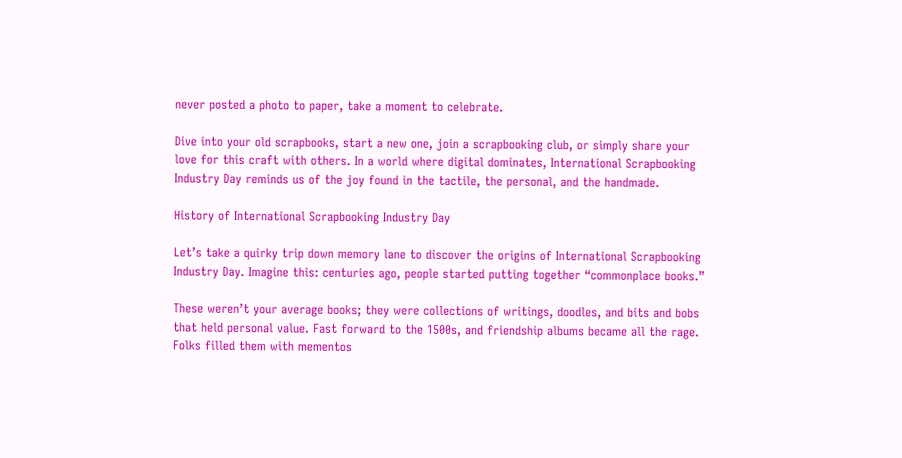never posted a photo to paper, take a moment to celebrate.

Dive into your old scrapbooks, start a new one, join a scrapbooking club, or simply share your love for this craft with others. In a world where digital dominates, International Scrapbooking Industry Day reminds us of the joy found in the tactile, the personal, and the handmade.

History of International Scrapbooking Industry Day

Let’s take a quirky trip down memory lane to discover the origins of International Scrapbooking Industry Day. Imagine this: centuries ago, people started putting together “commonplace books.”

These weren’t your average books; they were collections of writings, doodles, and bits and bobs that held personal value. Fast forward to the 1500s, and friendship albums became all the rage. Folks filled them with mementos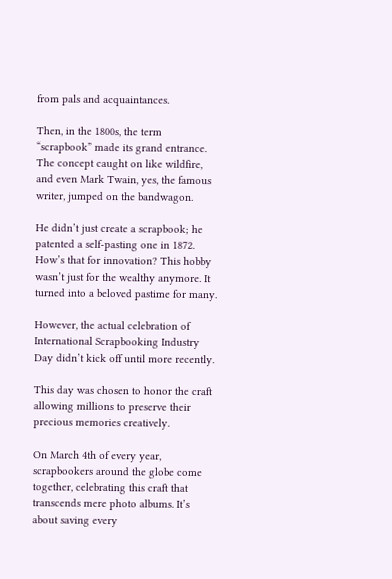from pals and acquaintances.

Then, in the 1800s, the term “scrapbook” made its grand entrance. The concept caught on like wildfire, and even Mark Twain, yes, the famous writer, jumped on the bandwagon.

He didn’t just create a scrapbook; he patented a self-pasting one in 1872. How’s that for innovation? This hobby wasn’t just for the wealthy anymore. It turned into a beloved pastime for many.

However, the actual celebration of International Scrapbooking Industry Day didn’t kick off until more recently.

This day was chosen to honor the craft allowing millions to preserve their precious memories creatively.

On March 4th of every year, scrapbookers around the globe come together, celebrating this craft that transcends mere photo albums. It’s about saving every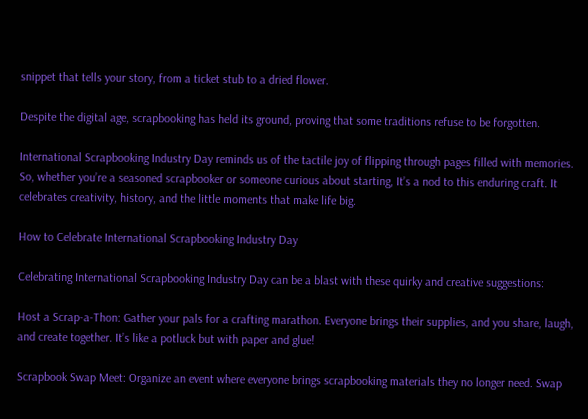snippet that tells your story, from a ticket stub to a dried flower.

Despite the digital age, scrapbooking has held its ground, proving that some traditions refuse to be forgotten.

International Scrapbooking Industry Day reminds us of the tactile joy of flipping through pages filled with memories. So, whether you’re a seasoned scrapbooker or someone curious about starting, It’s a nod to this enduring craft. It celebrates creativity, history, and the little moments that make life big.

How to Celebrate International Scrapbooking Industry Day

Celebrating International Scrapbooking Industry Day can be a blast with these quirky and creative suggestions:

Host a Scrap-a-Thon: Gather your pals for a crafting marathon. Everyone brings their supplies, and you share, laugh, and create together. It’s like a potluck but with paper and glue!

Scrapbook Swap Meet: Organize an event where everyone brings scrapbooking materials they no longer need. Swap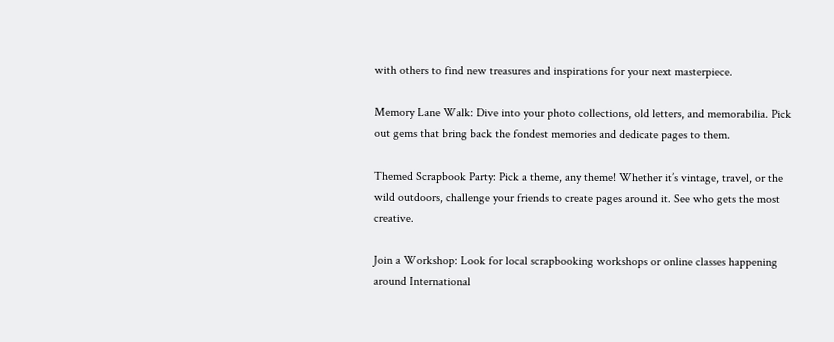with others to find new treasures and inspirations for your next masterpiece.

Memory Lane Walk: Dive into your photo collections, old letters, and memorabilia. Pick out gems that bring back the fondest memories and dedicate pages to them.

Themed Scrapbook Party: Pick a theme, any theme! Whether it’s vintage, travel, or the wild outdoors, challenge your friends to create pages around it. See who gets the most creative.

Join a Workshop: Look for local scrapbooking workshops or online classes happening around International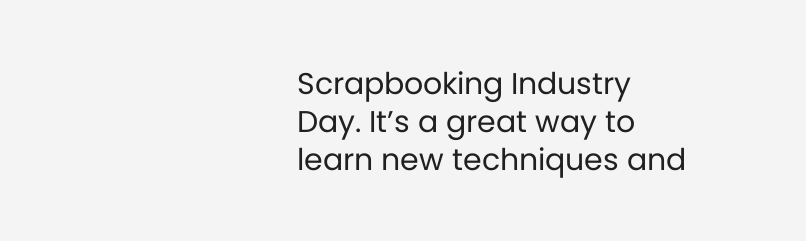Scrapbooking Industry Day. It’s a great way to learn new techniques and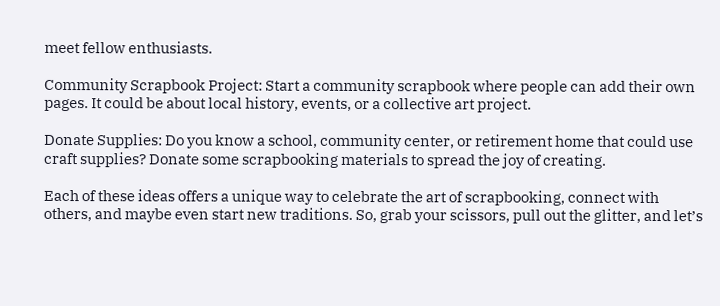meet fellow enthusiasts.

Community Scrapbook Project: Start a community scrapbook where people can add their own pages. It could be about local history, events, or a collective art project.

Donate Supplies: Do you know a school, community center, or retirement home that could use craft supplies? Donate some scrapbooking materials to spread the joy of creating.

Each of these ideas offers a unique way to celebrate the art of scrapbooking, connect with others, and maybe even start new traditions. So, grab your scissors, pull out the glitter, and let’s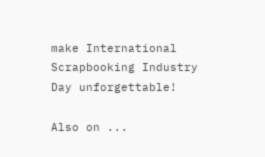make International Scrapbooking Industry Day unforgettable!

Also on ...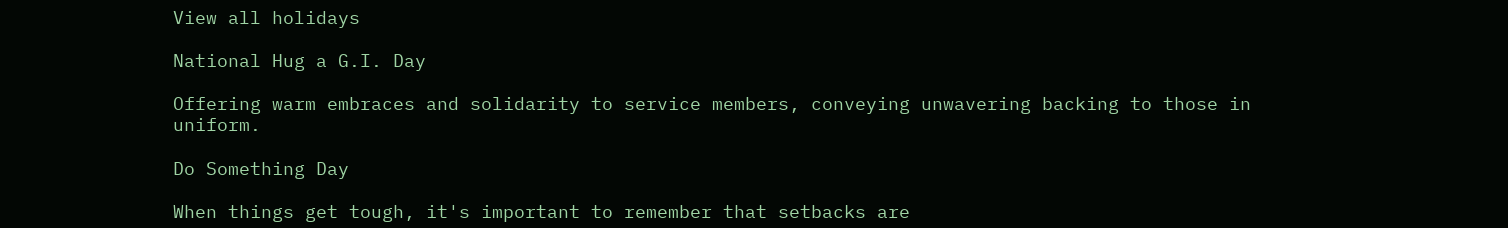View all holidays

National Hug a G.I. Day

Offering warm embraces and solidarity to service members, conveying unwavering backing to those in uniform.

Do Something Day

When things get tough, it's important to remember that setbacks are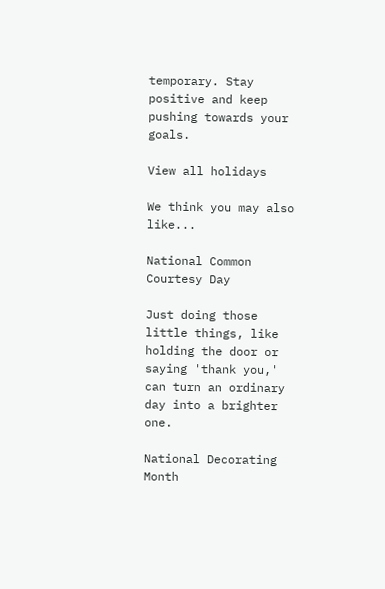temporary. Stay positive and keep pushing towards your goals.

View all holidays

We think you may also like...

National Common Courtesy Day

Just doing those little things, like holding the door or saying 'thank you,' can turn an ordinary day into a brighter one.

National Decorating Month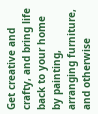Get creative and crafty, and bring life back to your home by painting, arranging furniture, and otherwise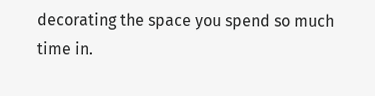decorating the space you spend so much time in.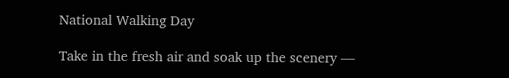National Walking Day

Take in the fresh air and soak up the scenery —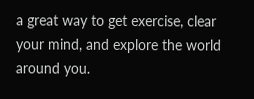a great way to get exercise, clear your mind, and explore the world around you.